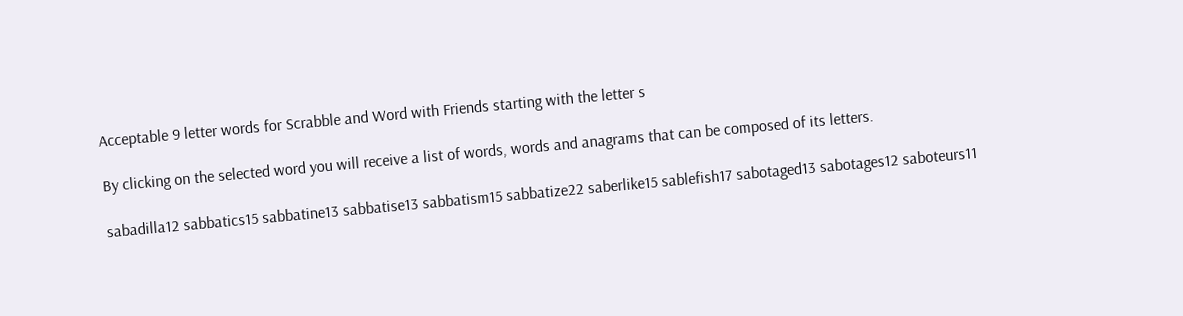Acceptable 9 letter words for Scrabble and Word with Friends starting with the letter s

By clicking on the selected word you will receive a list of words, words and anagrams that can be composed of its letters.

sabadilla12 sabbatics15 sabbatine13 sabbatise13 sabbatism15 sabbatize22 saberlike15 sablefish17 sabotaged13 sabotages12 saboteurs11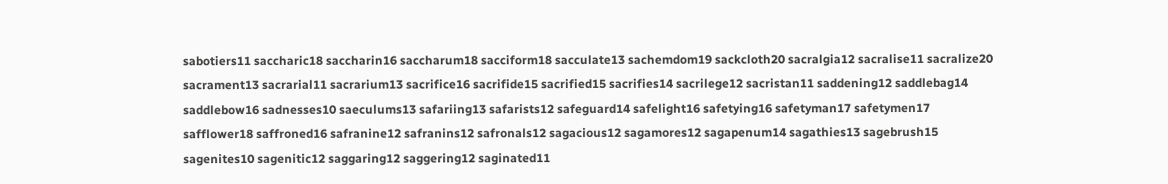sabotiers11 saccharic18 saccharin16 saccharum18 sacciform18 sacculate13 sachemdom19 sackcloth20 sacralgia12 sacralise11 sacralize20 sacrament13 sacrarial11 sacrarium13 sacrifice16 sacrifide15 sacrified15 sacrifies14 sacrilege12 sacristan11 saddening12 saddlebag14 saddlebow16 sadnesses10 saeculums13 safariing13 safarists12 safeguard14 safelight16 safetying16 safetyman17 safetymen17 safflower18 saffroned16 safranine12 safranins12 safronals12 sagacious12 sagamores12 sagapenum14 sagathies13 sagebrush15 sagenites10 sagenitic12 saggaring12 saggering12 saginated11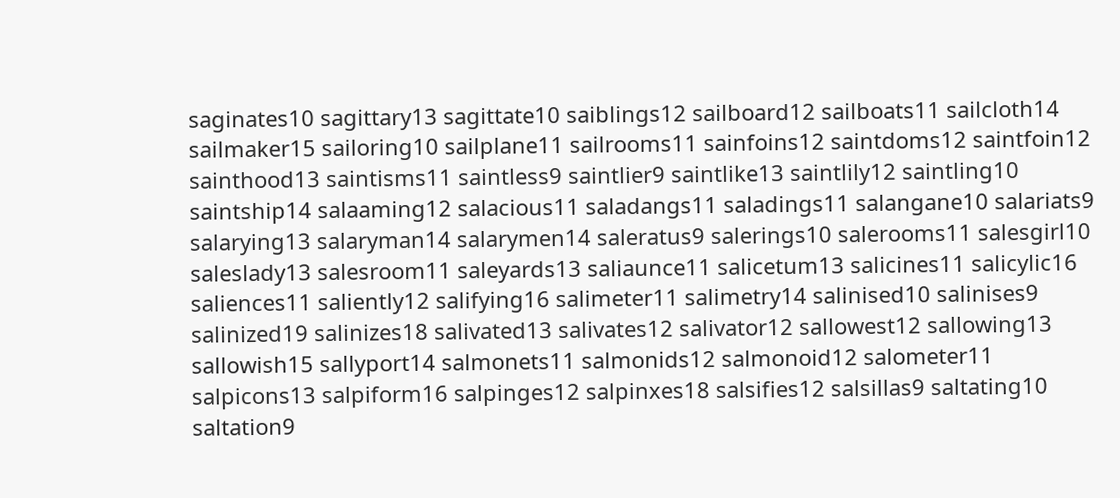saginates10 sagittary13 sagittate10 saiblings12 sailboard12 sailboats11 sailcloth14 sailmaker15 sailoring10 sailplane11 sailrooms11 sainfoins12 saintdoms12 saintfoin12 sainthood13 saintisms11 saintless9 saintlier9 saintlike13 saintlily12 saintling10 saintship14 salaaming12 salacious11 saladangs11 saladings11 salangane10 salariats9 salarying13 salaryman14 salarymen14 saleratus9 salerings10 salerooms11 salesgirl10 saleslady13 salesroom11 saleyards13 saliaunce11 salicetum13 salicines11 salicylic16 saliences11 saliently12 salifying16 salimeter11 salimetry14 salinised10 salinises9 salinized19 salinizes18 salivated13 salivates12 salivator12 sallowest12 sallowing13 sallowish15 sallyport14 salmonets11 salmonids12 salmonoid12 salometer11 salpicons13 salpiform16 salpinges12 salpinxes18 salsifies12 salsillas9 saltating10 saltation9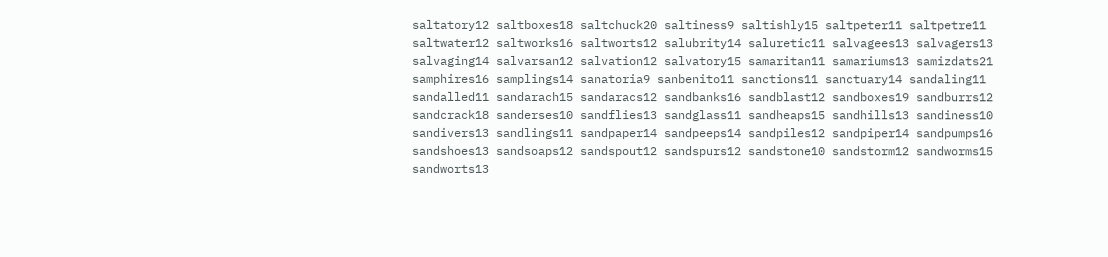saltatory12 saltboxes18 saltchuck20 saltiness9 saltishly15 saltpeter11 saltpetre11 saltwater12 saltworks16 saltworts12 salubrity14 saluretic11 salvagees13 salvagers13 salvaging14 salvarsan12 salvation12 salvatory15 samaritan11 samariums13 samizdats21 samphires16 samplings14 sanatoria9 sanbenito11 sanctions11 sanctuary14 sandaling11 sandalled11 sandarach15 sandaracs12 sandbanks16 sandblast12 sandboxes19 sandburrs12 sandcrack18 sanderses10 sandflies13 sandglass11 sandheaps15 sandhills13 sandiness10 sandivers13 sandlings11 sandpaper14 sandpeeps14 sandpiles12 sandpiper14 sandpumps16 sandshoes13 sandsoaps12 sandspout12 sandspurs12 sandstone10 sandstorm12 sandworms15 sandworts13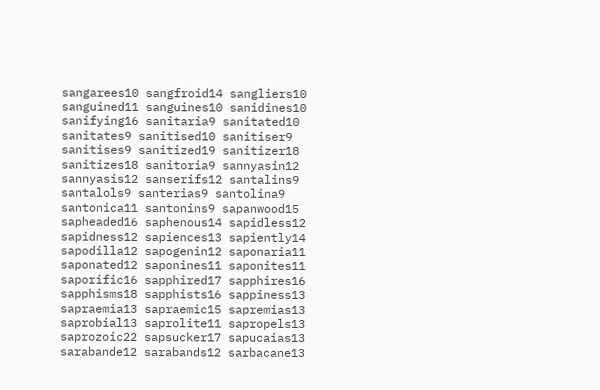sangarees10 sangfroid14 sangliers10 sanguined11 sanguines10 sanidines10 sanifying16 sanitaria9 sanitated10 sanitates9 sanitised10 sanitiser9 sanitises9 sanitized19 sanitizer18 sanitizes18 sanitoria9 sannyasin12 sannyasis12 sanserifs12 santalins9 santalols9 santerias9 santolina9 santonica11 santonins9 sapanwood15 sapheaded16 saphenous14 sapidless12 sapidness12 sapiences13 sapiently14 sapodilla12 sapogenin12 saponaria11 saponated12 saponines11 saponites11 saporific16 sapphired17 sapphires16 sapphisms18 sapphists16 sappiness13 sapraemia13 sapraemic15 sapremias13 saprobial13 saprolite11 sapropels13 saprozoic22 sapsucker17 sapucaias13 sarabande12 sarabands12 sarbacane13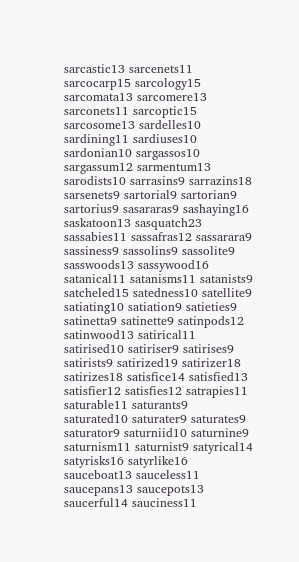sarcastic13 sarcenets11 sarcocarp15 sarcology15 sarcomata13 sarcomere13 sarconets11 sarcoptic15 sarcosome13 sardelles10 sardining11 sardiuses10 sardonian10 sargassos10 sargassum12 sarmentum13 sarodists10 sarrasins9 sarrazins18 sarsenets9 sartorial9 sartorian9 sartorius9 sasararas9 sashaying16 saskatoon13 sasquatch23 sassabies11 sassafras12 sassarara9 sassiness9 sassolins9 sassolite9 sasswoods13 sassywood16 satanical11 satanisms11 satanists9 satcheled15 satedness10 satellite9 satiating10 satiation9 satieties9 satinetta9 satinette9 satinpods12 satinwood13 satirical11 satirised10 satiriser9 satirises9 satirists9 satirized19 satirizer18 satirizes18 satisfice14 satisfied13 satisfier12 satisfies12 satrapies11 saturable11 saturants9 saturated10 saturater9 saturates9 saturator9 saturniid10 saturnine9 saturnism11 saturnist9 satyrical14 satyrisks16 satyrlike16 sauceboat13 sauceless11 saucepans13 saucepots13 saucerful14 sauciness11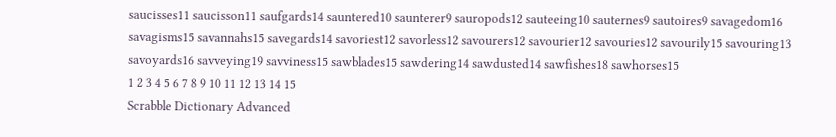saucisses11 saucisson11 saufgards14 sauntered10 saunterer9 sauropods12 sauteeing10 sauternes9 sautoires9 savagedom16 savagisms15 savannahs15 savegards14 savoriest12 savorless12 savourers12 savourier12 savouries12 savourily15 savouring13 savoyards16 savveying19 savviness15 sawblades15 sawdering14 sawdusted14 sawfishes18 sawhorses15
1 2 3 4 5 6 7 8 9 10 11 12 13 14 15
Scrabble Dictionary Advanced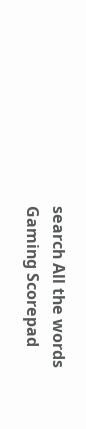search All the words Gaming Scorepad